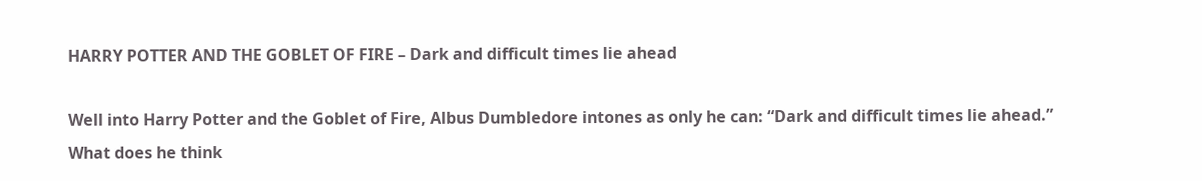HARRY POTTER AND THE GOBLET OF FIRE – Dark and difficult times lie ahead

Well into Harry Potter and the Goblet of Fire, Albus Dumbledore intones as only he can: “Dark and difficult times lie ahead.” What does he think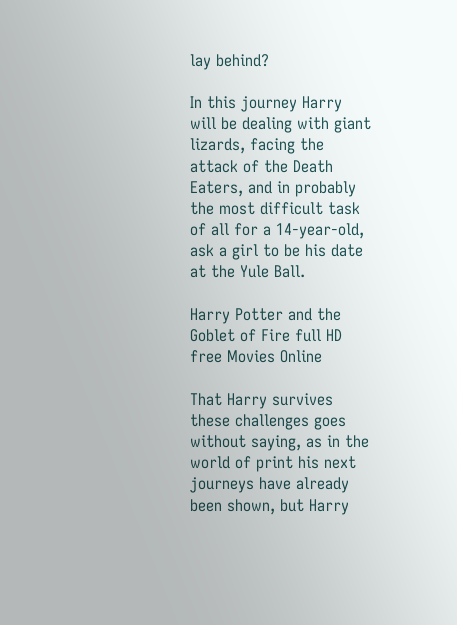lay behind?

In this journey Harry will be dealing with giant lizards, facing the attack of the Death Eaters, and in probably the most difficult task of all for a 14-year-old, ask a girl to be his date at the Yule Ball.

Harry Potter and the Goblet of Fire full HD free Movies Online

That Harry survives these challenges goes without saying, as in the world of print his next journeys have already been shown, but Harry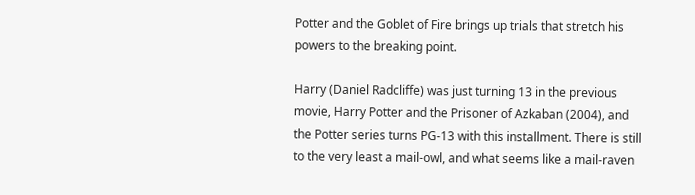Potter and the Goblet of Fire brings up trials that stretch his powers to the breaking point.

Harry (Daniel Radcliffe) was just turning 13 in the previous movie, Harry Potter and the Prisoner of Azkaban (2004), and the Potter series turns PG-13 with this installment. There is still to the very least a mail-owl, and what seems like a mail-raven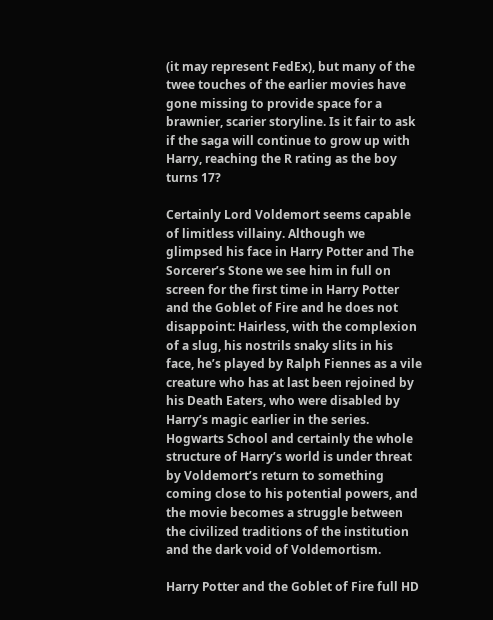(it may represent FedEx), but many of the twee touches of the earlier movies have gone missing to provide space for a brawnier, scarier storyline. Is it fair to ask if the saga will continue to grow up with Harry, reaching the R rating as the boy turns 17?

Certainly Lord Voldemort seems capable of limitless villainy. Although we glimpsed his face in Harry Potter and The Sorcerer’s Stone we see him in full on screen for the first time in Harry Potter and the Goblet of Fire and he does not disappoint: Hairless, with the complexion of a slug, his nostrils snaky slits in his face, he’s played by Ralph Fiennes as a vile creature who has at last been rejoined by his Death Eaters, who were disabled by Harry’s magic earlier in the series. Hogwarts School and certainly the whole structure of Harry’s world is under threat by Voldemort’s return to something coming close to his potential powers, and the movie becomes a struggle between the civilized traditions of the institution and the dark void of Voldemortism.

Harry Potter and the Goblet of Fire full HD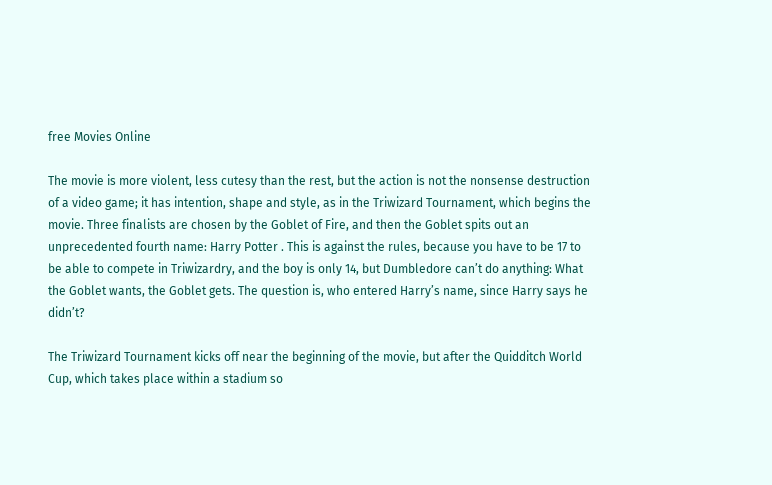free Movies Online

The movie is more violent, less cutesy than the rest, but the action is not the nonsense destruction of a video game; it has intention, shape and style, as in the Triwizard Tournament, which begins the movie. Three finalists are chosen by the Goblet of Fire, and then the Goblet spits out an unprecedented fourth name: Harry Potter . This is against the rules, because you have to be 17 to be able to compete in Triwizardry, and the boy is only 14, but Dumbledore can’t do anything: What the Goblet wants, the Goblet gets. The question is, who entered Harry’s name, since Harry says he didn’t?

The Triwizard Tournament kicks off near the beginning of the movie, but after the Quidditch World Cup, which takes place within a stadium so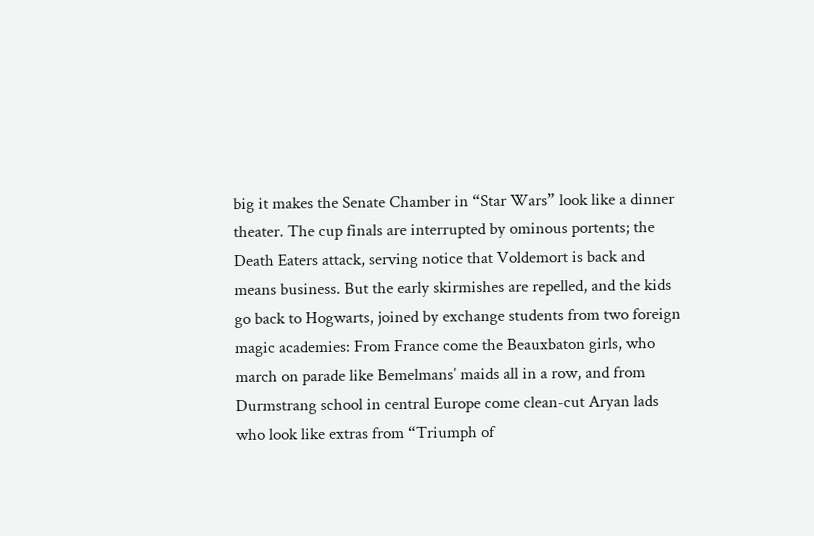big it makes the Senate Chamber in “Star Wars” look like a dinner theater. The cup finals are interrupted by ominous portents; the Death Eaters attack, serving notice that Voldemort is back and means business. But the early skirmishes are repelled, and the kids go back to Hogwarts, joined by exchange students from two foreign magic academies: From France come the Beauxbaton girls, who march on parade like Bemelmans’ maids all in a row, and from Durmstrang school in central Europe come clean-cut Aryan lads who look like extras from “Triumph of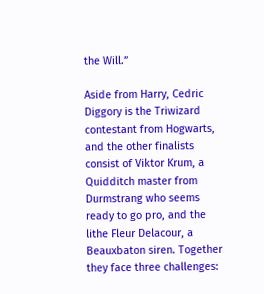the Will.”

Aside from Harry, Cedric Diggory is the Triwizard contestant from Hogwarts, and the other finalists consist of Viktor Krum, a Quidditch master from Durmstrang who seems ready to go pro, and the lithe Fleur Delacour, a Beauxbaton siren. Together they face three challenges: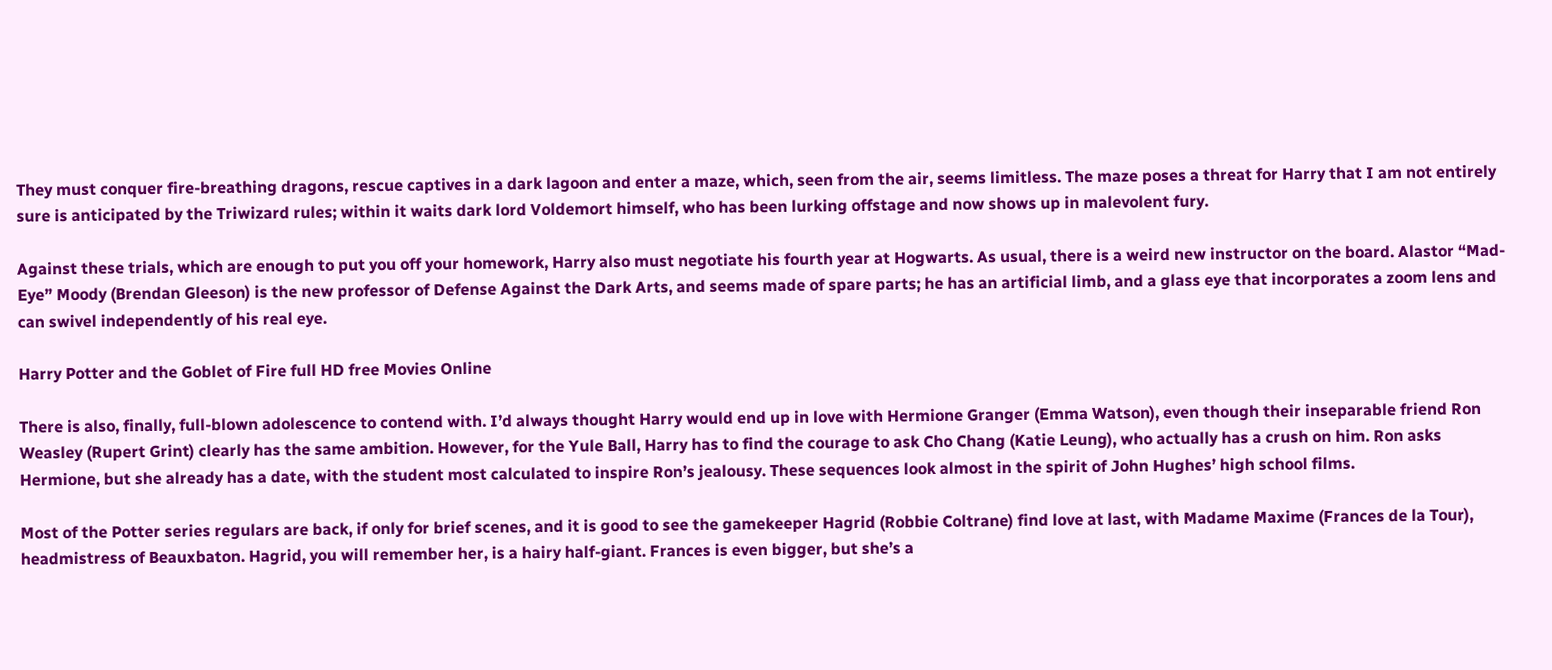They must conquer fire-breathing dragons, rescue captives in a dark lagoon and enter a maze, which, seen from the air, seems limitless. The maze poses a threat for Harry that I am not entirely sure is anticipated by the Triwizard rules; within it waits dark lord Voldemort himself, who has been lurking offstage and now shows up in malevolent fury.

Against these trials, which are enough to put you off your homework, Harry also must negotiate his fourth year at Hogwarts. As usual, there is a weird new instructor on the board. Alastor “Mad-Eye” Moody (Brendan Gleeson) is the new professor of Defense Against the Dark Arts, and seems made of spare parts; he has an artificial limb, and a glass eye that incorporates a zoom lens and can swivel independently of his real eye.

Harry Potter and the Goblet of Fire full HD free Movies Online

There is also, finally, full-blown adolescence to contend with. I’d always thought Harry would end up in love with Hermione Granger (Emma Watson), even though their inseparable friend Ron Weasley (Rupert Grint) clearly has the same ambition. However, for the Yule Ball, Harry has to find the courage to ask Cho Chang (Katie Leung), who actually has a crush on him. Ron asks Hermione, but she already has a date, with the student most calculated to inspire Ron’s jealousy. These sequences look almost in the spirit of John Hughes’ high school films.

Most of the Potter series regulars are back, if only for brief scenes, and it is good to see the gamekeeper Hagrid (Robbie Coltrane) find love at last, with Madame Maxime (Frances de la Tour), headmistress of Beauxbaton. Hagrid, you will remember her, is a hairy half-giant. Frances is even bigger, but she’s a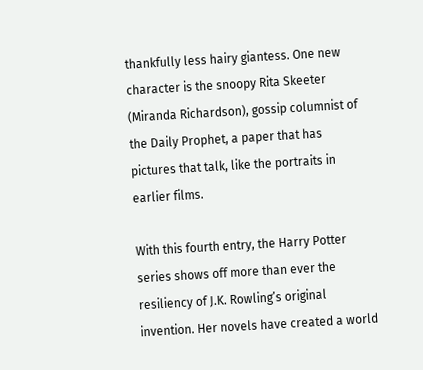thankfully less hairy giantess. One new character is the snoopy Rita Skeeter (Miranda Richardson), gossip columnist of the Daily Prophet, a paper that has pictures that talk, like the portraits in earlier films.

With this fourth entry, the Harry Potter series shows off more than ever the resiliency of J.K. Rowling’s original invention. Her novels have created a world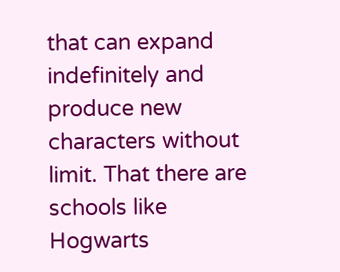that can expand indefinitely and produce new characters without limit. That there are schools like Hogwarts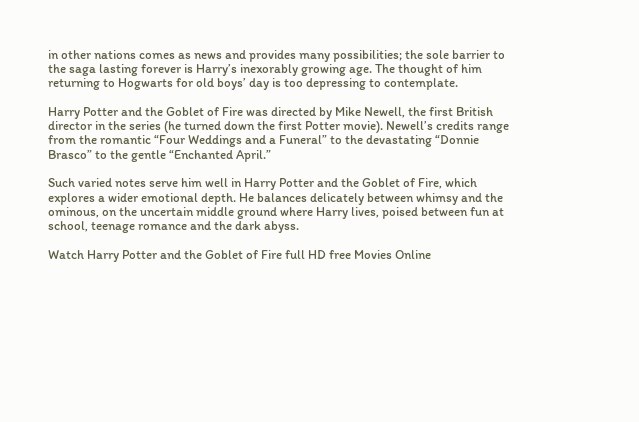in other nations comes as news and provides many possibilities; the sole barrier to the saga lasting forever is Harry’s inexorably growing age. The thought of him returning to Hogwarts for old boys’ day is too depressing to contemplate.

Harry Potter and the Goblet of Fire was directed by Mike Newell, the first British director in the series (he turned down the first Potter movie). Newell’s credits range from the romantic “Four Weddings and a Funeral” to the devastating “Donnie Brasco” to the gentle “Enchanted April.”

Such varied notes serve him well in Harry Potter and the Goblet of Fire, which explores a wider emotional depth. He balances delicately between whimsy and the ominous, on the uncertain middle ground where Harry lives, poised between fun at school, teenage romance and the dark abyss.

Watch Harry Potter and the Goblet of Fire full HD free Movies Online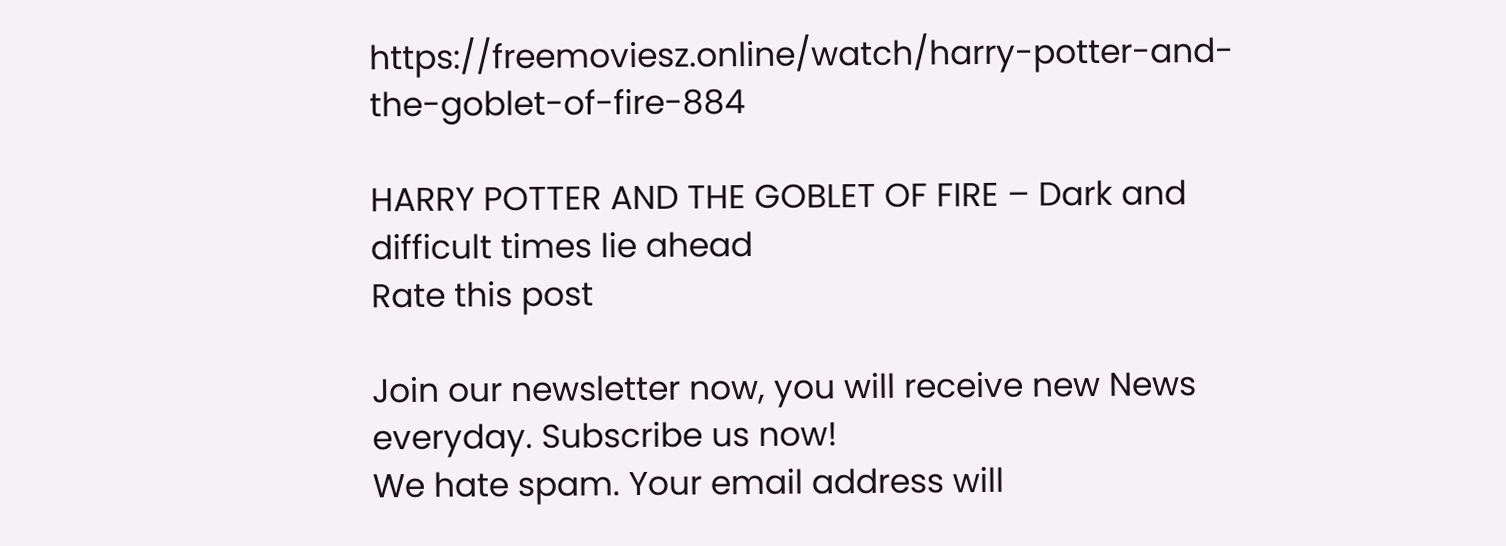https://freemoviesz.online/watch/harry-potter-and-the-goblet-of-fire-884

HARRY POTTER AND THE GOBLET OF FIRE – Dark and difficult times lie ahead
Rate this post

Join our newsletter now, you will receive new News everyday. Subscribe us now!
We hate spam. Your email address will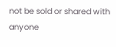not be sold or shared with anyone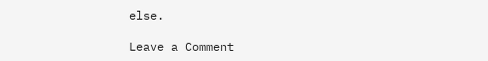else.

Leave a Comment